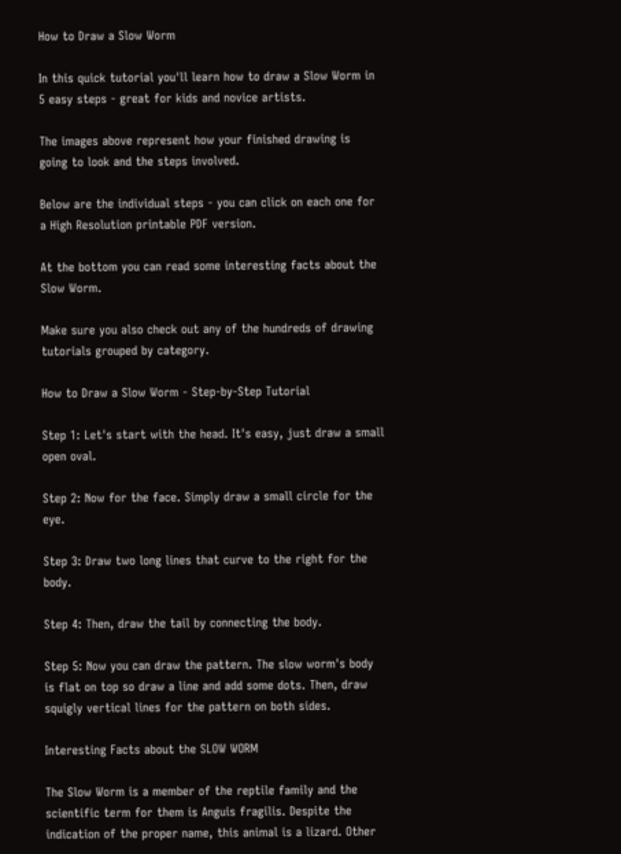How to Draw a Slow Worm

In this quick tutorial you'll learn how to draw a Slow Worm in 5 easy steps - great for kids and novice artists.

The images above represent how your finished drawing is going to look and the steps involved.

Below are the individual steps - you can click on each one for a High Resolution printable PDF version.

At the bottom you can read some interesting facts about the Slow Worm.

Make sure you also check out any of the hundreds of drawing tutorials grouped by category.

How to Draw a Slow Worm - Step-by-Step Tutorial

Step 1: Let's start with the head. It's easy, just draw a small open oval.

Step 2: Now for the face. Simply draw a small circle for the eye.

Step 3: Draw two long lines that curve to the right for the body.

Step 4: Then, draw the tail by connecting the body.

Step 5: Now you can draw the pattern. The slow worm's body is flat on top so draw a line and add some dots. Then, draw squigly vertical lines for the pattern on both sides.

Interesting Facts about the SLOW WORM

The Slow Worm is a member of the reptile family and the scientific term for them is Anguis fragilis. Despite the indication of the proper name, this animal is a lizard. Other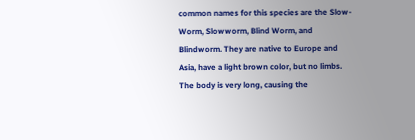common names for this species are the Slow-Worm, Slowworm, Blind Worm, and Blindworm. They are native to Europe and Asia, have a light brown color, but no limbs. The body is very long, causing the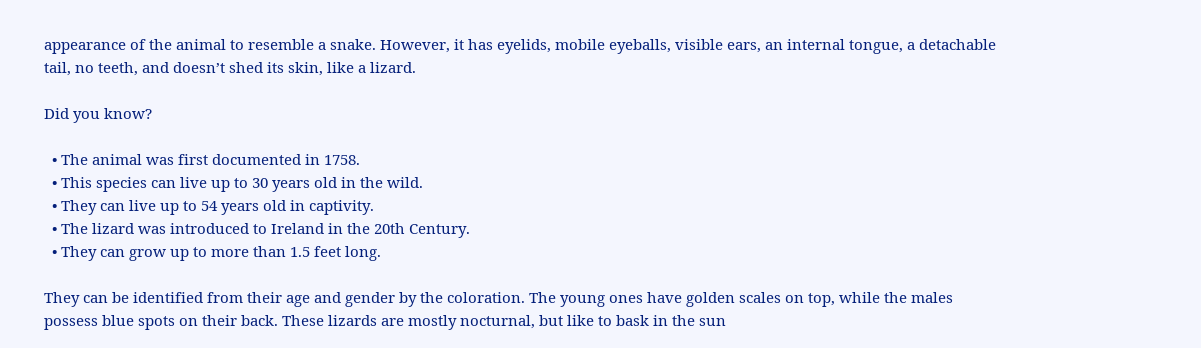appearance of the animal to resemble a snake. However, it has eyelids, mobile eyeballs, visible ears, an internal tongue, a detachable tail, no teeth, and doesn’t shed its skin, like a lizard.

Did you know?

  • The animal was first documented in 1758.
  • This species can live up to 30 years old in the wild.
  • They can live up to 54 years old in captivity.
  • The lizard was introduced to Ireland in the 20th Century.
  • They can grow up to more than 1.5 feet long.

They can be identified from their age and gender by the coloration. The young ones have golden scales on top, while the males possess blue spots on their back. These lizards are mostly nocturnal, but like to bask in the sun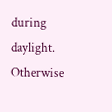during daylight. Otherwise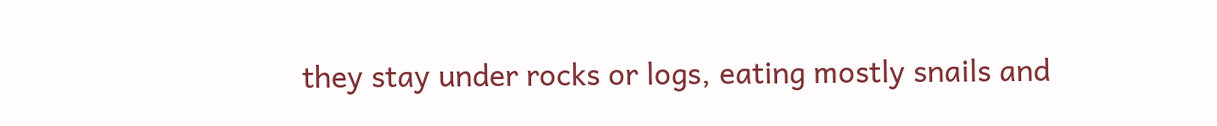they stay under rocks or logs, eating mostly snails and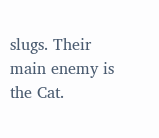slugs. Their main enemy is the Cat.